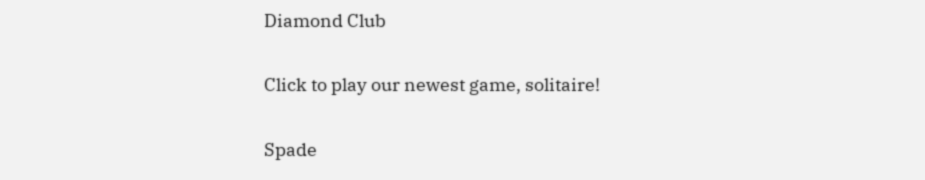Diamond Club

Click to play our newest game, solitaire!

Spade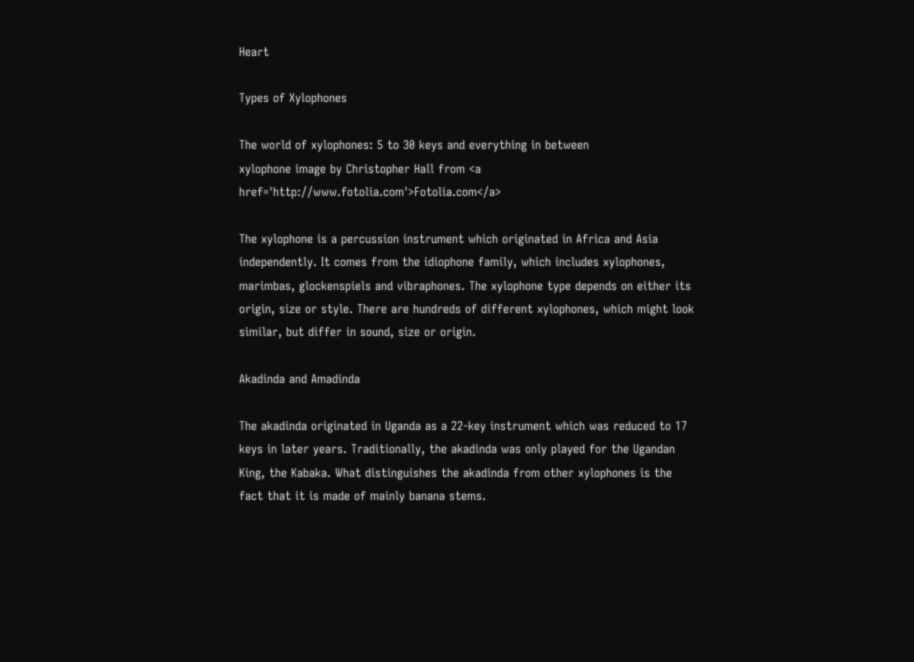Heart

Types of Xylophones

The world of xylophones: 5 to 30 keys and everything in between
xylophone image by Christopher Hall from <a href='http://www.fotolia.com'>Fotolia.com</a>

The xylophone is a percussion instrument which originated in Africa and Asia independently. It comes from the idiophone family, which includes xylophones, marimbas, glockenspiels and vibraphones. The xylophone type depends on either its origin, size or style. There are hundreds of different xylophones, which might look similar, but differ in sound, size or origin.

Akadinda and Amadinda

The akadinda originated in Uganda as a 22-key instrument which was reduced to 17 keys in later years. Traditionally, the akadinda was only played for the Ugandan King, the Kabaka. What distinguishes the akadinda from other xylophones is the fact that it is made of mainly banana stems.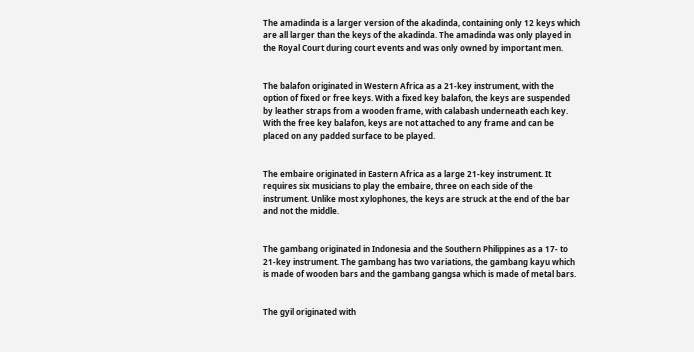The amadinda is a larger version of the akadinda, containing only 12 keys which are all larger than the keys of the akadinda. The amadinda was only played in the Royal Court during court events and was only owned by important men.


The balafon originated in Western Africa as a 21-key instrument, with the option of fixed or free keys. With a fixed key balafon, the keys are suspended by leather straps from a wooden frame, with calabash underneath each key. With the free key balafon, keys are not attached to any frame and can be placed on any padded surface to be played.


The embaire originated in Eastern Africa as a large 21-key instrument. It requires six musicians to play the embaire, three on each side of the instrument. Unlike most xylophones, the keys are struck at the end of the bar and not the middle.


The gambang originated in Indonesia and the Southern Philippines as a 17- to 21-key instrument. The gambang has two variations, the gambang kayu which is made of wooden bars and the gambang gangsa which is made of metal bars.


The gyil originated with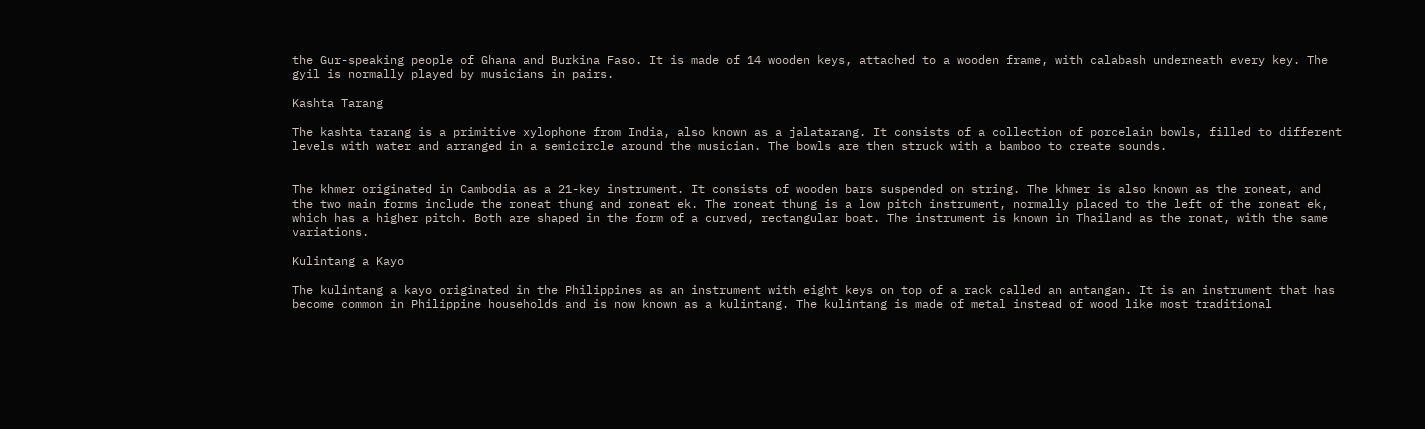the Gur-speaking people of Ghana and Burkina Faso. It is made of 14 wooden keys, attached to a wooden frame, with calabash underneath every key. The gyil is normally played by musicians in pairs.

Kashta Tarang

The kashta tarang is a primitive xylophone from India, also known as a jalatarang. It consists of a collection of porcelain bowls, filled to different levels with water and arranged in a semicircle around the musician. The bowls are then struck with a bamboo to create sounds.


The khmer originated in Cambodia as a 21-key instrument. It consists of wooden bars suspended on string. The khmer is also known as the roneat, and the two main forms include the roneat thung and roneat ek. The roneat thung is a low pitch instrument, normally placed to the left of the roneat ek, which has a higher pitch. Both are shaped in the form of a curved, rectangular boat. The instrument is known in Thailand as the ronat, with the same variations.

Kulintang a Kayo

The kulintang a kayo originated in the Philippines as an instrument with eight keys on top of a rack called an antangan. It is an instrument that has become common in Philippine households and is now known as a kulintang. The kulintang is made of metal instead of wood like most traditional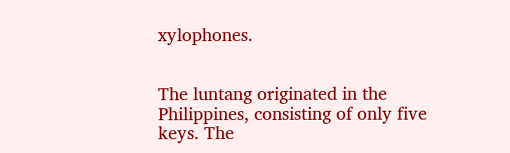xylophones.


The luntang originated in the Philippines, consisting of only five keys. The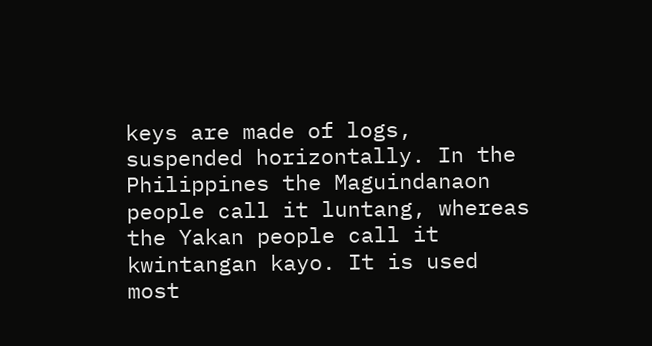keys are made of logs, suspended horizontally. In the Philippines the Maguindanaon people call it luntang, whereas the Yakan people call it kwintangan kayo. It is used most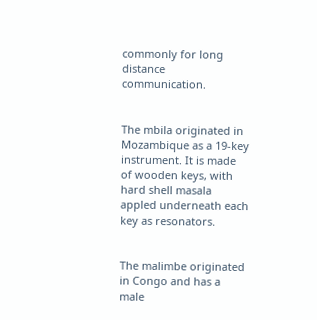commonly for long distance communication.


The mbila originated in Mozambique as a 19-key instrument. It is made of wooden keys, with hard shell masala appled underneath each key as resonators.


The malimbe originated in Congo and has a male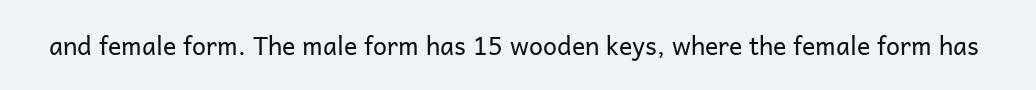and female form. The male form has 15 wooden keys, where the female form has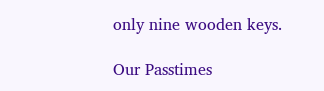only nine wooden keys.

Our Passtimes